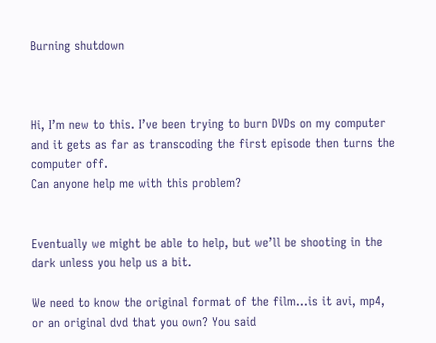Burning shutdown



Hi, I’m new to this. I’ve been trying to burn DVDs on my computer and it gets as far as transcoding the first episode then turns the computer off.
Can anyone help me with this problem?


Eventually we might be able to help, but we’ll be shooting in the dark unless you help us a bit.

We need to know the original format of the film…is it avi, mp4, or an original dvd that you own? You said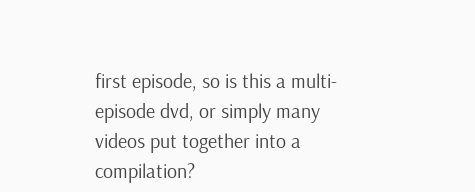first episode, so is this a multi-episode dvd, or simply many videos put together into a compilation?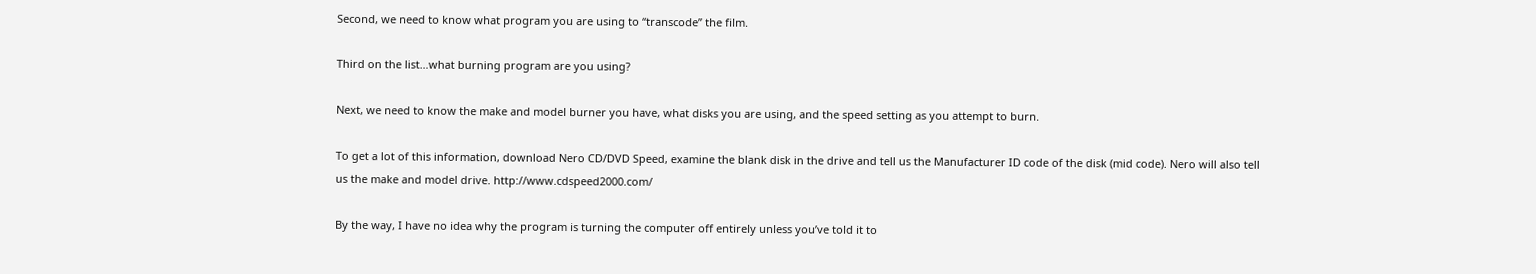Second, we need to know what program you are using to “transcode” the film.

Third on the list…what burning program are you using?

Next, we need to know the make and model burner you have, what disks you are using, and the speed setting as you attempt to burn.

To get a lot of this information, download Nero CD/DVD Speed, examine the blank disk in the drive and tell us the Manufacturer ID code of the disk (mid code). Nero will also tell us the make and model drive. http://www.cdspeed2000.com/

By the way, I have no idea why the program is turning the computer off entirely unless you’ve told it to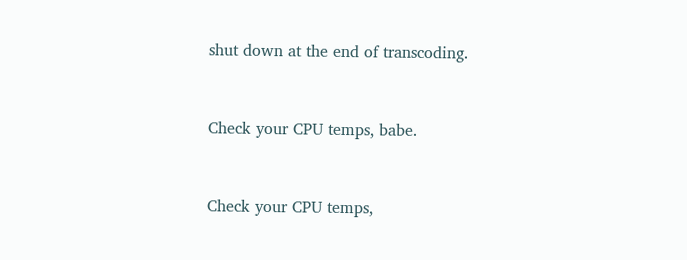shut down at the end of transcoding.


Check your CPU temps, babe.


Check your CPU temps,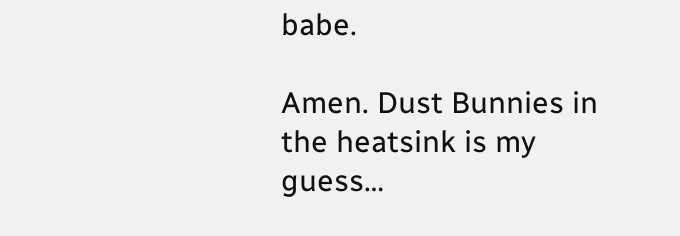babe.

Amen. Dust Bunnies in the heatsink is my guess…